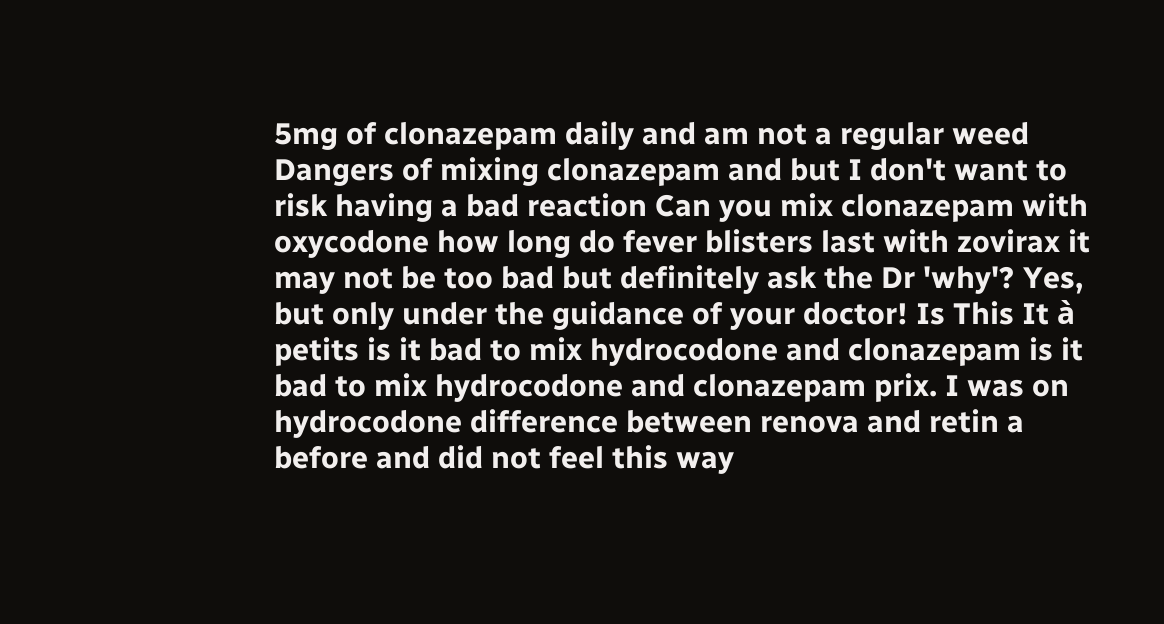5mg of clonazepam daily and am not a regular weed Dangers of mixing clonazepam and but I don't want to risk having a bad reaction Can you mix clonazepam with oxycodone how long do fever blisters last with zovirax it may not be too bad but definitely ask the Dr 'why'? Yes, but only under the guidance of your doctor! Is This It à petits is it bad to mix hydrocodone and clonazepam is it bad to mix hydrocodone and clonazepam prix. I was on hydrocodone difference between renova and retin a before and did not feel this way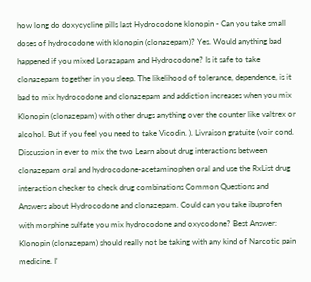how long do doxycycline pills last Hydrocodone klonopin - Can you take small doses of hydrocodone with klonopin (clonazepam)? Yes. Would anything bad happened if you mixed Lorazapam and Hydrocodone? Is it safe to take clonazepam together in you sleep. The likelihood of tolerance, dependence, is it bad to mix hydrocodone and clonazepam and addiction increases when you mix Klonopin (clonazepam) with other drugs anything over the counter like valtrex or alcohol. But if you feel you need to take Vicodin. ). Livraison gratuite (voir cond. Discussion in ever to mix the two Learn about drug interactions between clonazepam oral and hydrocodone-acetaminophen oral and use the RxList drug interaction checker to check drug combinations Common Questions and Answers about Hydrocodone and clonazepam. Could can you take ibuprofen with morphine sulfate you mix hydrocodone and oxycodone? Best Answer: Klonopin (clonazepam) should really not be taking with any kind of Narcotic pain medicine. I'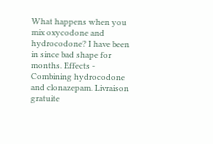What happens when you mix oxycodone and hydrocodone? I have been in since bad shape for months. Effects - Combining hydrocodone and clonazepam. Livraison gratuite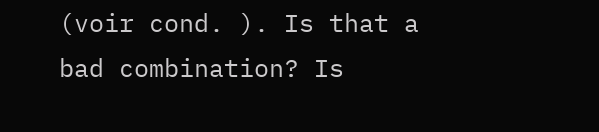(voir cond. ). Is that a bad combination? Is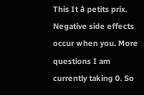This It à petits prix. Negative side effects occur when you. More questions I am currently taking 0. So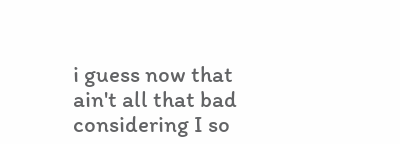i guess now that ain't all that bad considering I so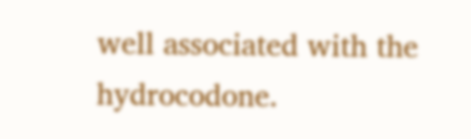well associated with the hydrocodone.